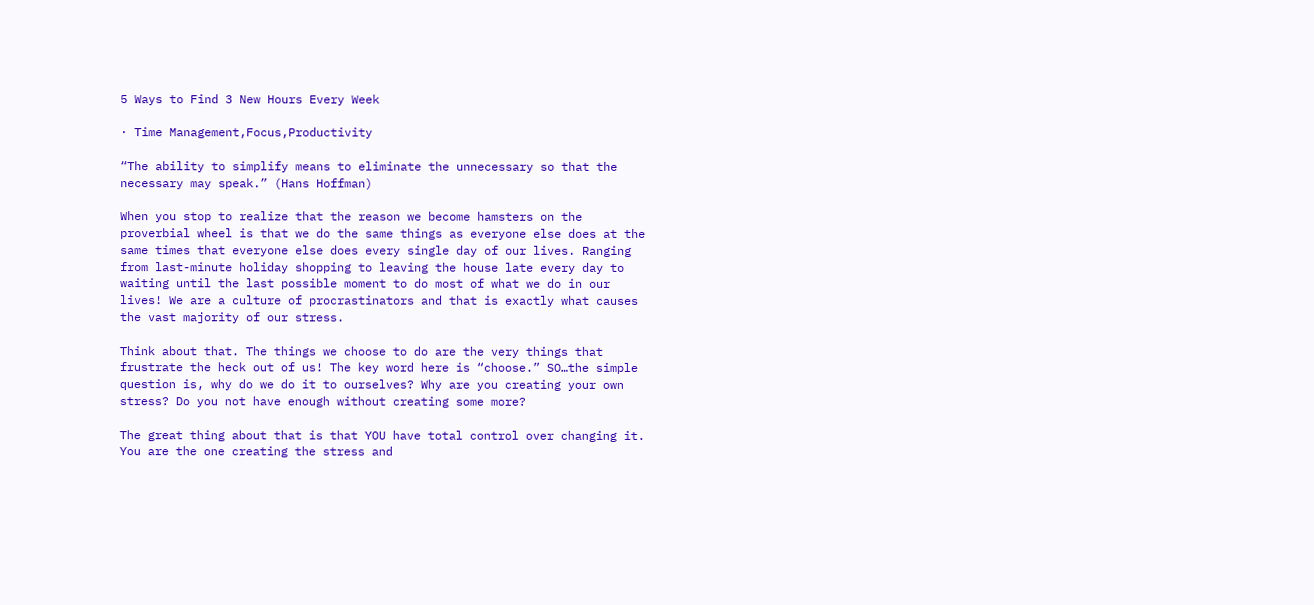5 Ways to Find 3 New Hours Every Week

· Time Management,Focus,Productivity

“The ability to simplify means to eliminate the unnecessary so that the necessary may speak.” (Hans Hoffman)

When you stop to realize that the reason we become hamsters on the proverbial wheel is that we do the same things as everyone else does at the same times that everyone else does every single day of our lives. Ranging from last-minute holiday shopping to leaving the house late every day to waiting until the last possible moment to do most of what we do in our lives! We are a culture of procrastinators and that is exactly what causes the vast majority of our stress.

Think about that. The things we choose to do are the very things that frustrate the heck out of us! The key word here is “choose.” SO…the simple question is, why do we do it to ourselves? Why are you creating your own stress? Do you not have enough without creating some more?

The great thing about that is that YOU have total control over changing it. You are the one creating the stress and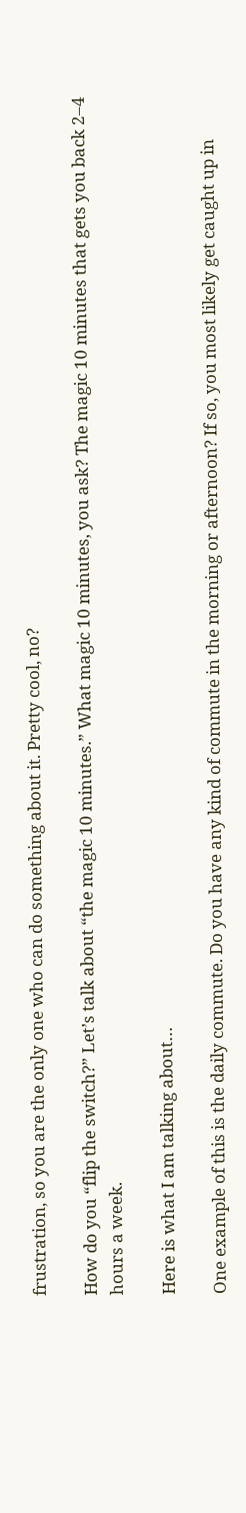frustration, so you are the only one who can do something about it. Pretty cool, no?

How do you “flip the switch?” Let’s talk about “the magic 10 minutes.” What magic 10 minutes, you ask? The magic 10 minutes that gets you back 2–4 hours a week.

Here is what I am talking about…

One example of this is the daily commute. Do you have any kind of commute in the morning or afternoon? If so, you most likely get caught up in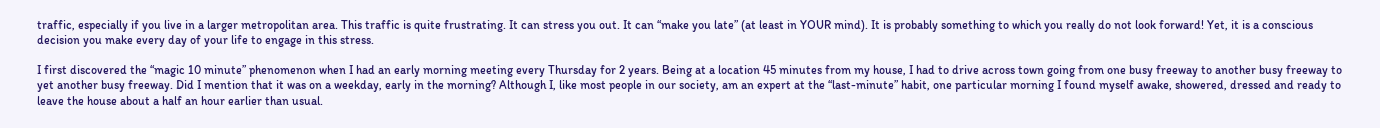traffic, especially if you live in a larger metropolitan area. This traffic is quite frustrating. It can stress you out. It can “make you late” (at least in YOUR mind). It is probably something to which you really do not look forward! Yet, it is a conscious decision you make every day of your life to engage in this stress.

I first discovered the “magic 10 minute” phenomenon when I had an early morning meeting every Thursday for 2 years. Being at a location 45 minutes from my house, I had to drive across town going from one busy freeway to another busy freeway to yet another busy freeway. Did I mention that it was on a weekday, early in the morning? Although I, like most people in our society, am an expert at the “last-minute” habit, one particular morning I found myself awake, showered, dressed and ready to leave the house about a half an hour earlier than usual.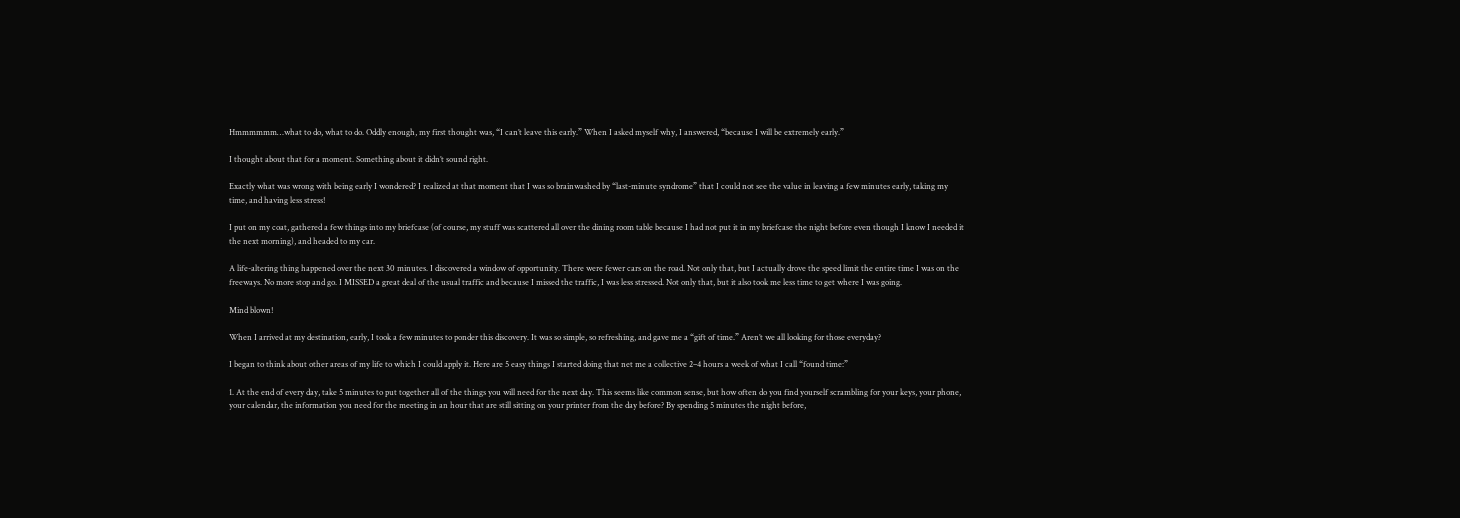Hmmmmmm…what to do, what to do. Oddly enough, my first thought was, “I can’t leave this early.” When I asked myself why, I answered, “because I will be extremely early.”

I thought about that for a moment. Something about it didn’t sound right.

Exactly what was wrong with being early I wondered? I realized at that moment that I was so brainwashed by “last-minute syndrome” that I could not see the value in leaving a few minutes early, taking my time, and having less stress!

I put on my coat, gathered a few things into my briefcase (of course, my stuff was scattered all over the dining room table because I had not put it in my briefcase the night before even though I know I needed it the next morning), and headed to my car.

A life-altering thing happened over the next 30 minutes. I discovered a window of opportunity. There were fewer cars on the road. Not only that, but I actually drove the speed limit the entire time I was on the freeways. No more stop and go. I MISSED a great deal of the usual traffic and because I missed the traffic, I was less stressed. Not only that, but it also took me less time to get where I was going.

Mind blown!

When I arrived at my destination, early, I took a few minutes to ponder this discovery. It was so simple, so refreshing, and gave me a “gift of time.” Aren’t we all looking for those everyday?

I began to think about other areas of my life to which I could apply it. Here are 5 easy things I started doing that net me a collective 2–4 hours a week of what I call “found time:”

1. At the end of every day, take 5 minutes to put together all of the things you will need for the next day. This seems like common sense, but how often do you find yourself scrambling for your keys, your phone, your calendar, the information you need for the meeting in an hour that are still sitting on your printer from the day before? By spending 5 minutes the night before,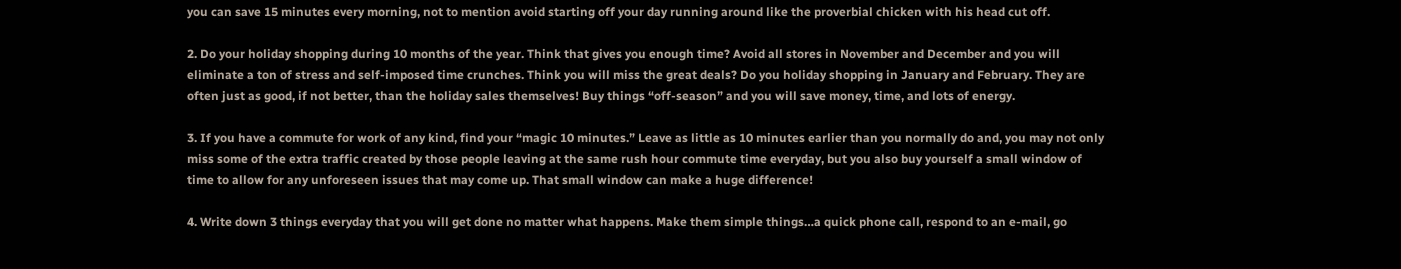you can save 15 minutes every morning, not to mention avoid starting off your day running around like the proverbial chicken with his head cut off.

2. Do your holiday shopping during 10 months of the year. Think that gives you enough time? Avoid all stores in November and December and you will eliminate a ton of stress and self-imposed time crunches. Think you will miss the great deals? Do you holiday shopping in January and February. They are often just as good, if not better, than the holiday sales themselves! Buy things “off-season” and you will save money, time, and lots of energy.

3. If you have a commute for work of any kind, find your “magic 10 minutes.” Leave as little as 10 minutes earlier than you normally do and, you may not only miss some of the extra traffic created by those people leaving at the same rush hour commute time everyday, but you also buy yourself a small window of time to allow for any unforeseen issues that may come up. That small window can make a huge difference!

4. Write down 3 things everyday that you will get done no matter what happens. Make them simple things…a quick phone call, respond to an e-mail, go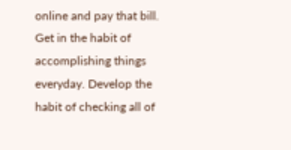online and pay that bill. Get in the habit of accomplishing things everyday. Develop the habit of checking all of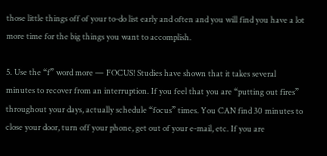those little things off of your to-do list early and often and you will find you have a lot more time for the big things you want to accomplish.

5. Use the “f” word more — FOCUS! Studies have shown that it takes several minutes to recover from an interruption. If you feel that you are “putting out fires” throughout your days, actually schedule “focus” times. You CAN find 30 minutes to close your door, turn off your phone, get out of your e-mail, etc. If you are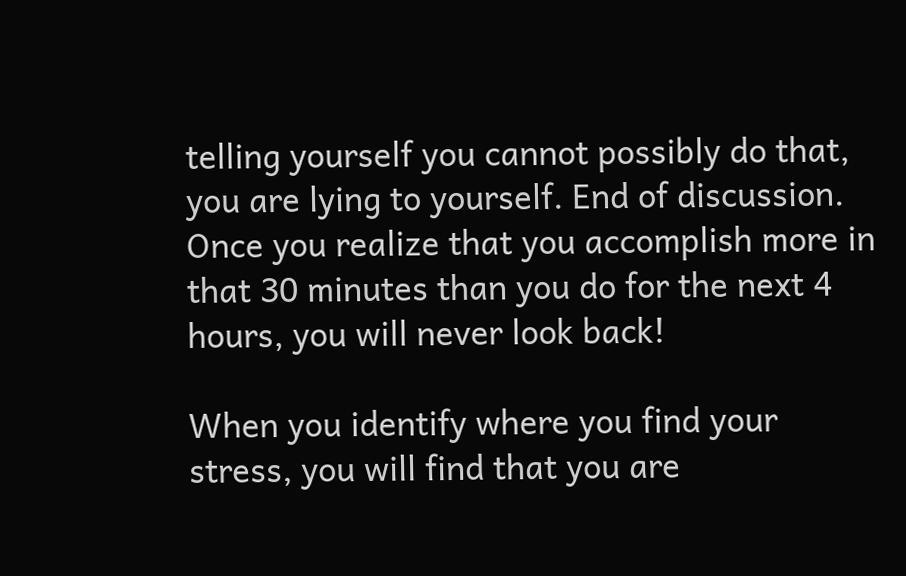telling yourself you cannot possibly do that, you are lying to yourself. End of discussion. Once you realize that you accomplish more in that 30 minutes than you do for the next 4 hours, you will never look back!

When you identify where you find your stress, you will find that you are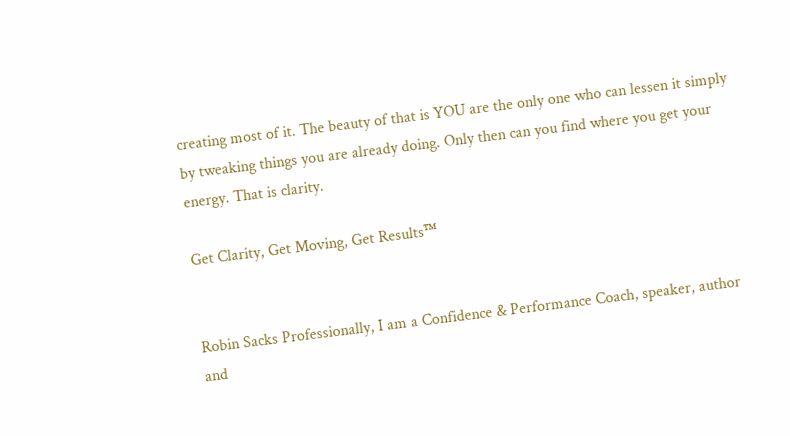creating most of it. The beauty of that is YOU are the only one who can lessen it simply by tweaking things you are already doing. Only then can you find where you get your energy. That is clarity.

Get Clarity, Get Moving, Get Results™


Robin Sacks Professionally, I am a Confidence & Performance Coach, speaker, author and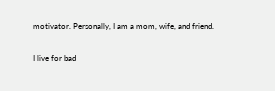motivator. Personally, I am a mom, wife, and friend.

I live for bad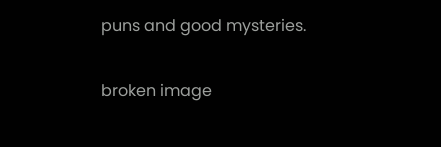puns and good mysteries.

broken image